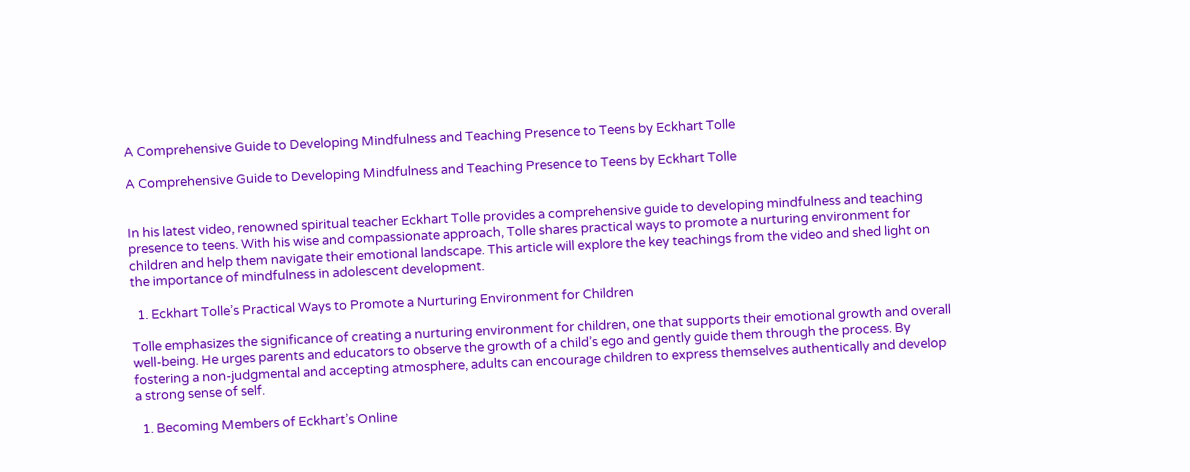A Comprehensive Guide to Developing Mindfulness and Teaching Presence to Teens by Eckhart Tolle

A Comprehensive Guide to Developing Mindfulness and Teaching Presence to Teens by Eckhart Tolle


In his latest video, renowned spiritual teacher Eckhart Tolle provides a comprehensive guide to developing mindfulness and teaching presence to teens. With his wise and compassionate approach, Tolle shares practical ways to promote a nurturing environment for children and help them navigate their emotional landscape. This article will explore the key teachings from the video and shed light on the importance of mindfulness in adolescent development.

  1. Eckhart Tolle’s Practical Ways to Promote a Nurturing Environment for Children

Tolle emphasizes the significance of creating a nurturing environment for children, one that supports their emotional growth and overall well-being. He urges parents and educators to observe the growth of a child’s ego and gently guide them through the process. By fostering a non-judgmental and accepting atmosphere, adults can encourage children to express themselves authentically and develop a strong sense of self.

  1. Becoming Members of Eckhart’s Online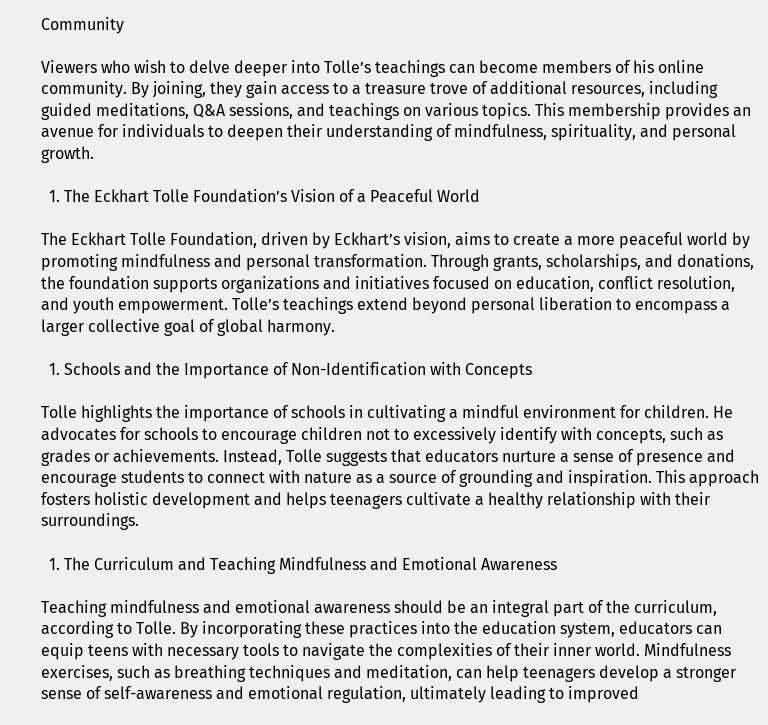Community

Viewers who wish to delve deeper into Tolle’s teachings can become members of his online community. By joining, they gain access to a treasure trove of additional resources, including guided meditations, Q&A sessions, and teachings on various topics. This membership provides an avenue for individuals to deepen their understanding of mindfulness, spirituality, and personal growth.

  1. The Eckhart Tolle Foundation’s Vision of a Peaceful World

The Eckhart Tolle Foundation, driven by Eckhart’s vision, aims to create a more peaceful world by promoting mindfulness and personal transformation. Through grants, scholarships, and donations, the foundation supports organizations and initiatives focused on education, conflict resolution, and youth empowerment. Tolle’s teachings extend beyond personal liberation to encompass a larger collective goal of global harmony.

  1. Schools and the Importance of Non-Identification with Concepts

Tolle highlights the importance of schools in cultivating a mindful environment for children. He advocates for schools to encourage children not to excessively identify with concepts, such as grades or achievements. Instead, Tolle suggests that educators nurture a sense of presence and encourage students to connect with nature as a source of grounding and inspiration. This approach fosters holistic development and helps teenagers cultivate a healthy relationship with their surroundings.

  1. The Curriculum and Teaching Mindfulness and Emotional Awareness

Teaching mindfulness and emotional awareness should be an integral part of the curriculum, according to Tolle. By incorporating these practices into the education system, educators can equip teens with necessary tools to navigate the complexities of their inner world. Mindfulness exercises, such as breathing techniques and meditation, can help teenagers develop a stronger sense of self-awareness and emotional regulation, ultimately leading to improved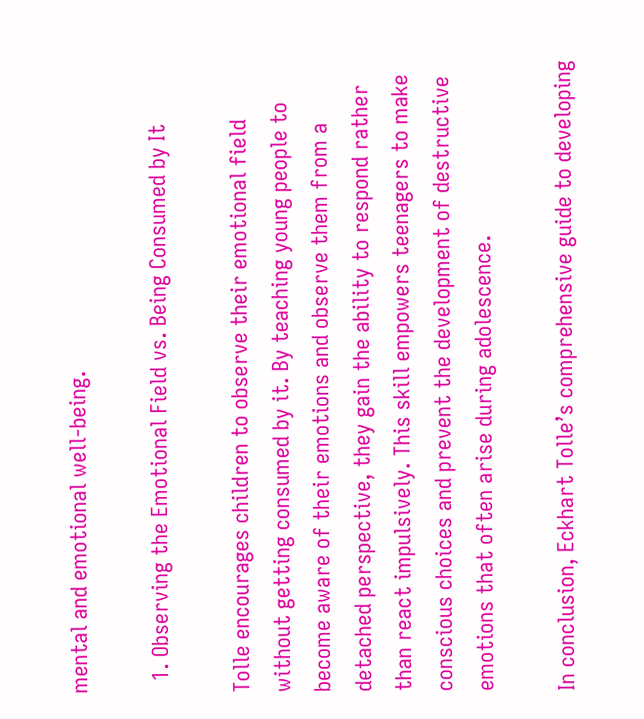mental and emotional well-being.

  1. Observing the Emotional Field vs. Being Consumed by It

Tolle encourages children to observe their emotional field without getting consumed by it. By teaching young people to become aware of their emotions and observe them from a detached perspective, they gain the ability to respond rather than react impulsively. This skill empowers teenagers to make conscious choices and prevent the development of destructive emotions that often arise during adolescence.

In conclusion, Eckhart Tolle’s comprehensive guide to developing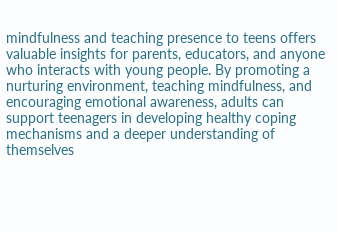mindfulness and teaching presence to teens offers valuable insights for parents, educators, and anyone who interacts with young people. By promoting a nurturing environment, teaching mindfulness, and encouraging emotional awareness, adults can support teenagers in developing healthy coping mechanisms and a deeper understanding of themselves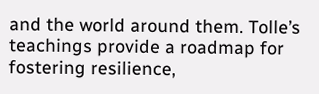and the world around them. Tolle’s teachings provide a roadmap for fostering resilience,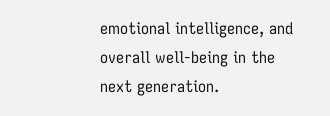emotional intelligence, and overall well-being in the next generation.